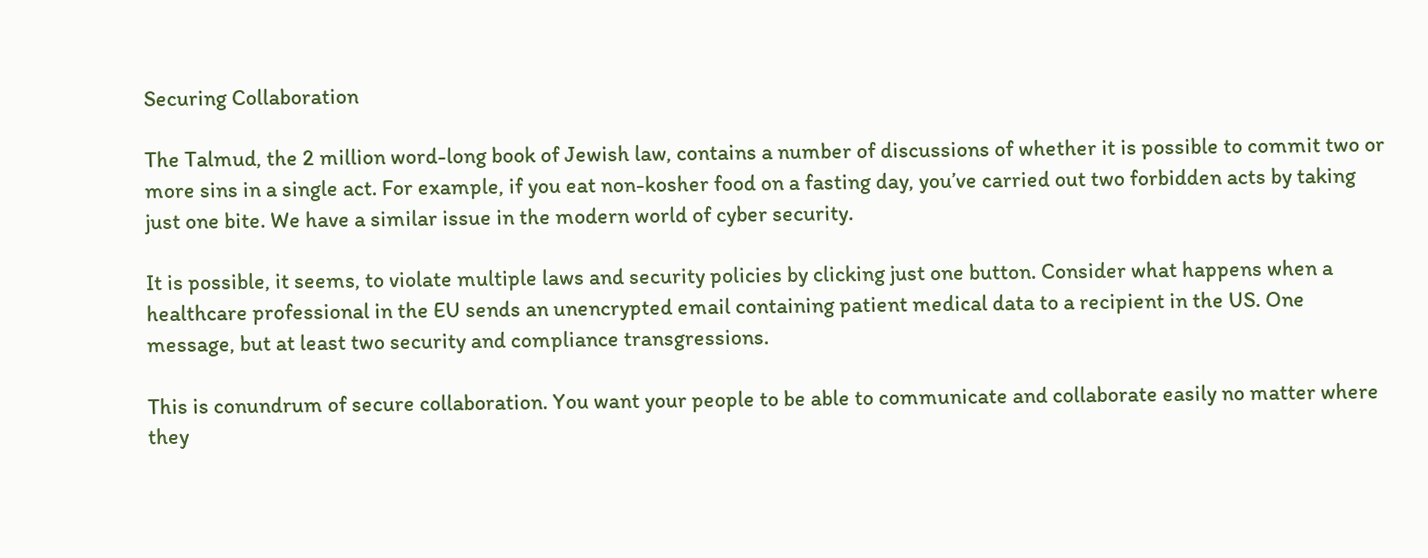Securing Collaboration

The Talmud, the 2 million word-long book of Jewish law, contains a number of discussions of whether it is possible to commit two or more sins in a single act. For example, if you eat non-kosher food on a fasting day, you’ve carried out two forbidden acts by taking just one bite. We have a similar issue in the modern world of cyber security.

It is possible, it seems, to violate multiple laws and security policies by clicking just one button. Consider what happens when a healthcare professional in the EU sends an unencrypted email containing patient medical data to a recipient in the US. One message, but at least two security and compliance transgressions.

This is conundrum of secure collaboration. You want your people to be able to communicate and collaborate easily no matter where they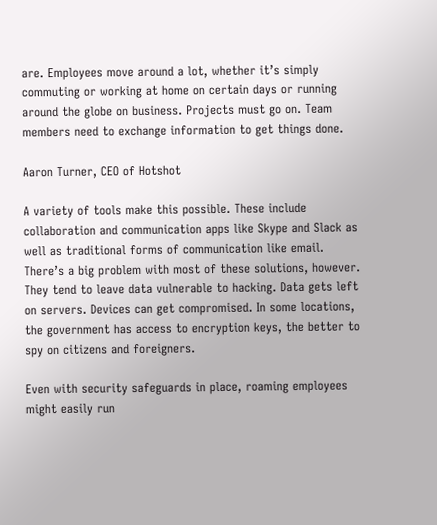are. Employees move around a lot, whether it’s simply commuting or working at home on certain days or running around the globe on business. Projects must go on. Team members need to exchange information to get things done.

Aaron Turner, CEO of Hotshot

A variety of tools make this possible. These include collaboration and communication apps like Skype and Slack as well as traditional forms of communication like email. There’s a big problem with most of these solutions, however. They tend to leave data vulnerable to hacking. Data gets left on servers. Devices can get compromised. In some locations, the government has access to encryption keys, the better to spy on citizens and foreigners.

Even with security safeguards in place, roaming employees might easily run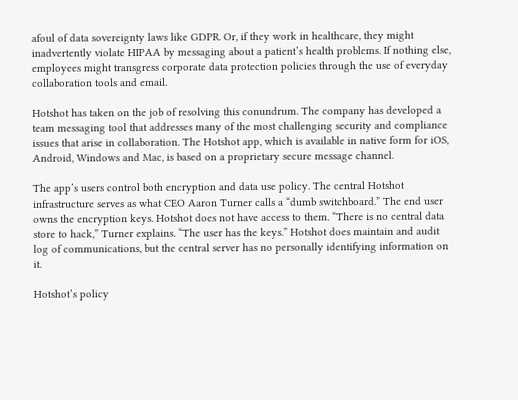afoul of data sovereignty laws like GDPR. Or, if they work in healthcare, they might inadvertently violate HIPAA by messaging about a patient’s health problems. If nothing else, employees might transgress corporate data protection policies through the use of everyday collaboration tools and email.

Hotshot has taken on the job of resolving this conundrum. The company has developed a team messaging tool that addresses many of the most challenging security and compliance issues that arise in collaboration. The Hotshot app, which is available in native form for iOS, Android, Windows and Mac, is based on a proprietary secure message channel.

The app’s users control both encryption and data use policy. The central Hotshot infrastructure serves as what CEO Aaron Turner calls a “dumb switchboard.” The end user owns the encryption keys. Hotshot does not have access to them. “There is no central data store to hack,” Turner explains. “The user has the keys.” Hotshot does maintain and audit log of communications, but the central server has no personally identifying information on it.

Hotshot’s policy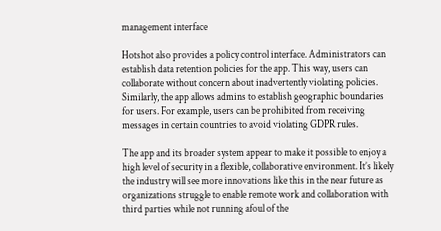management interface

Hotshot also provides a policy control interface. Administrators can establish data retention policies for the app. This way, users can collaborate without concern about inadvertently violating policies. Similarly, the app allows admins to establish geographic boundaries for users. For example, users can be prohibited from receiving messages in certain countries to avoid violating GDPR rules.

The app and its broader system appear to make it possible to enjoy a high level of security in a flexible, collaborative environment. It’s likely the industry will see more innovations like this in the near future as organizations struggle to enable remote work and collaboration with third parties while not running afoul of the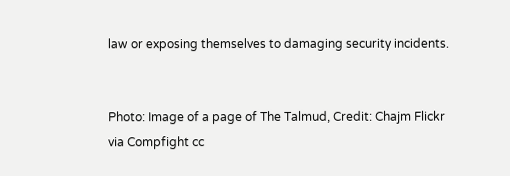law or exposing themselves to damaging security incidents.


Photo: Image of a page of The Talmud, Credit: Chajm Flickr via Compfight cc